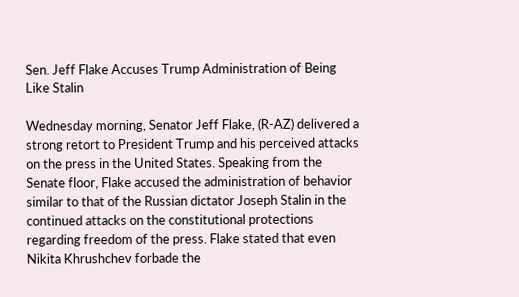Sen. Jeff Flake Accuses Trump Administration of Being Like Stalin

Wednesday morning, Senator Jeff Flake, (R-AZ) delivered a strong retort to President Trump and his perceived attacks on the press in the United States. Speaking from the Senate floor, Flake accused the administration of behavior similar to that of the Russian dictator Joseph Stalin in the continued attacks on the constitutional protections regarding freedom of the press. Flake stated that even Nikita Khrushchev forbade the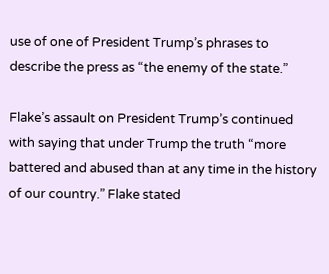use of one of President Trump’s phrases to describe the press as “the enemy of the state.”

Flake’s assault on President Trump’s continued with saying that under Trump the truth “more battered and abused than at any time in the history of our country.” Flake stated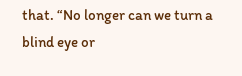that. “No longer can we turn a blind eye or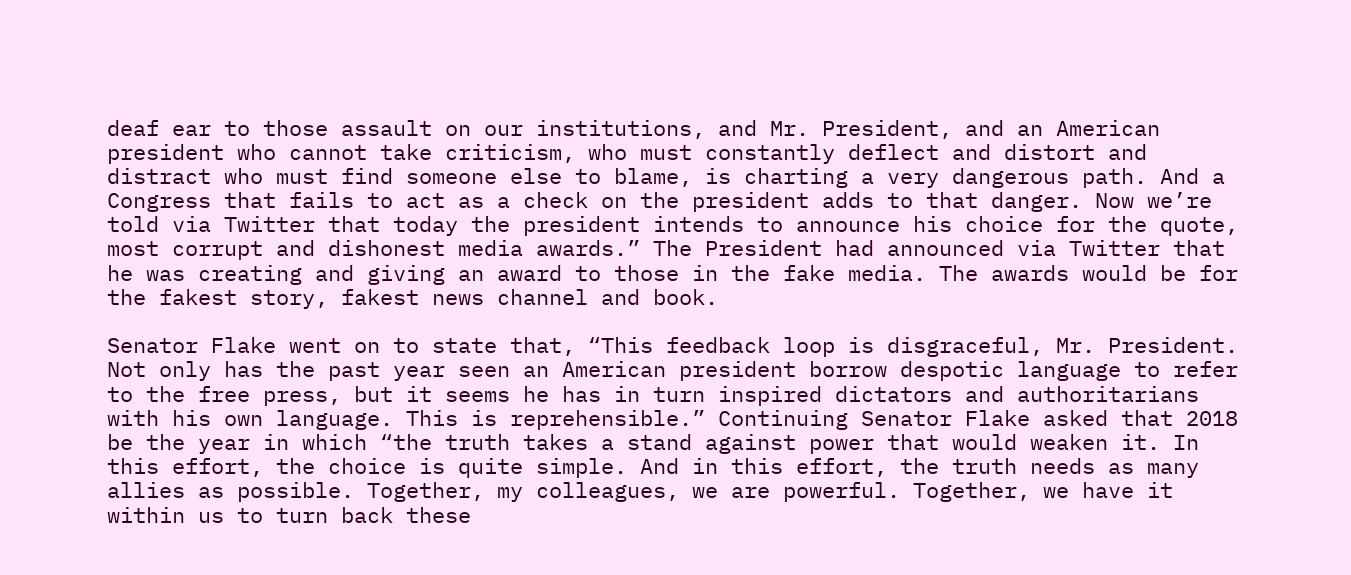deaf ear to those assault on our institutions, and Mr. President, and an American president who cannot take criticism, who must constantly deflect and distort and distract who must find someone else to blame, is charting a very dangerous path. And a Congress that fails to act as a check on the president adds to that danger. Now we’re told via Twitter that today the president intends to announce his choice for the quote, most corrupt and dishonest media awards.” The President had announced via Twitter that he was creating and giving an award to those in the fake media. The awards would be for the fakest story, fakest news channel and book.

Senator Flake went on to state that, “This feedback loop is disgraceful, Mr. President. Not only has the past year seen an American president borrow despotic language to refer to the free press, but it seems he has in turn inspired dictators and authoritarians with his own language. This is reprehensible.” Continuing Senator Flake asked that 2018 be the year in which “the truth takes a stand against power that would weaken it. In this effort, the choice is quite simple. And in this effort, the truth needs as many allies as possible. Together, my colleagues, we are powerful. Together, we have it within us to turn back these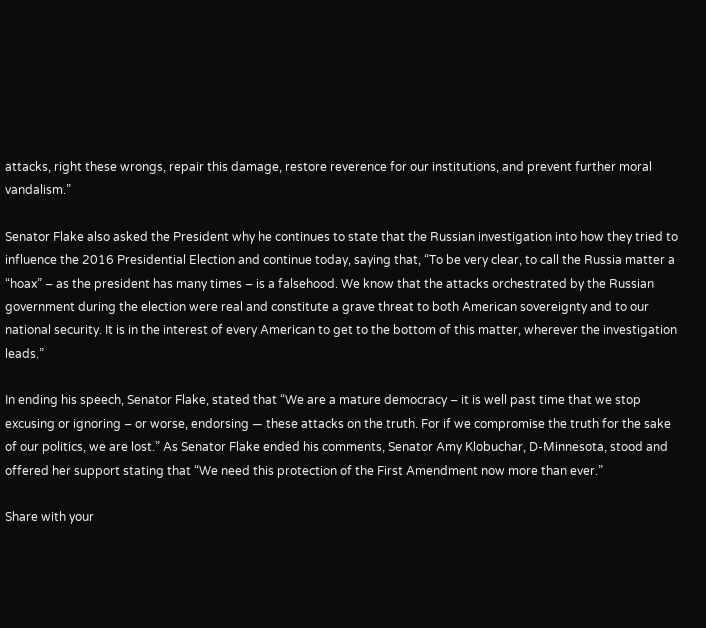attacks, right these wrongs, repair this damage, restore reverence for our institutions, and prevent further moral vandalism.”

Senator Flake also asked the President why he continues to state that the Russian investigation into how they tried to influence the 2016 Presidential Election and continue today, saying that, “To be very clear, to call the Russia matter a “hoax” – as the president has many times – is a falsehood. We know that the attacks orchestrated by the Russian government during the election were real and constitute a grave threat to both American sovereignty and to our national security. It is in the interest of every American to get to the bottom of this matter, wherever the investigation leads.”

In ending his speech, Senator Flake, stated that “We are a mature democracy – it is well past time that we stop excusing or ignoring – or worse, endorsing — these attacks on the truth. For if we compromise the truth for the sake of our politics, we are lost.” As Senator Flake ended his comments, Senator Amy Klobuchar, D-Minnesota, stood and offered her support stating that “We need this protection of the First Amendment now more than ever.”

Share with your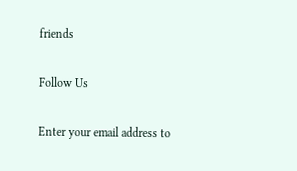friends

Follow Us

Enter your email address to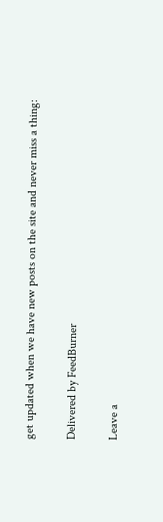get updated when we have new posts on the site and never miss a thing:

Delivered by FeedBurner

Leave a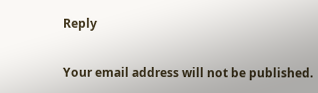Reply

Your email address will not be published.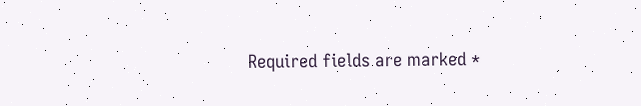Required fields are marked *